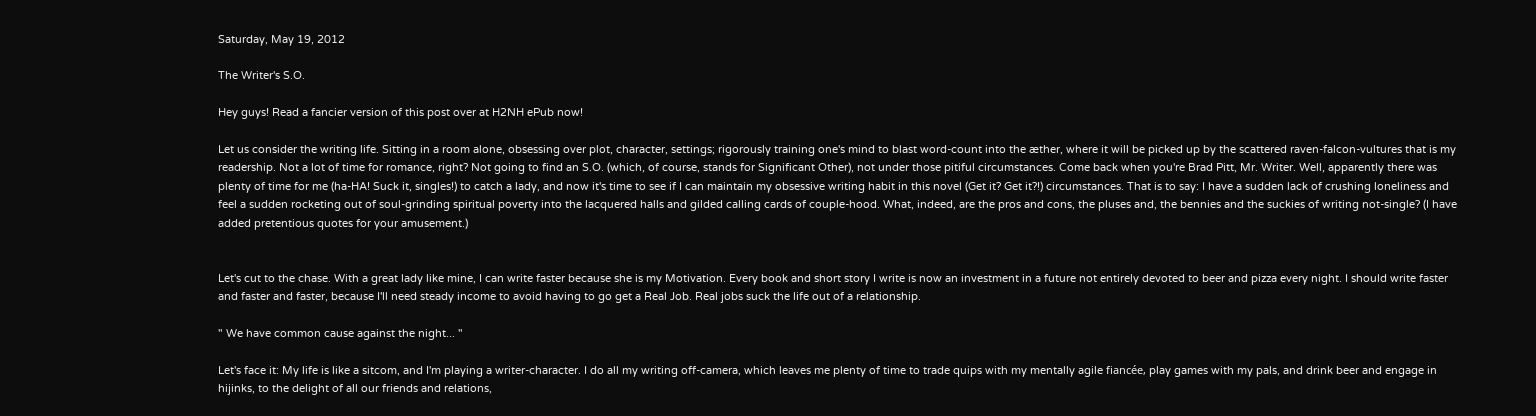Saturday, May 19, 2012

The Writer's S.O.

Hey guys! Read a fancier version of this post over at H2NH ePub now!

Let us consider the writing life. Sitting in a room alone, obsessing over plot, character, settings; rigorously training one's mind to blast word-count into the æther, where it will be picked up by the scattered raven-falcon-vultures that is my readership. Not a lot of time for romance, right? Not going to find an S.O. (which, of course, stands for Significant Other), not under those pitiful circumstances. Come back when you're Brad Pitt, Mr. Writer. Well, apparently there was plenty of time for me (ha-HA! Suck it, singles!) to catch a lady, and now it's time to see if I can maintain my obsessive writing habit in this novel (Get it? Get it?!) circumstances. That is to say: I have a sudden lack of crushing loneliness and feel a sudden rocketing out of soul-grinding spiritual poverty into the lacquered halls and gilded calling cards of couple-hood. What, indeed, are the pros and cons, the pluses and, the bennies and the suckies of writing not-single? (I have added pretentious quotes for your amusement.)


Let's cut to the chase. With a great lady like mine, I can write faster because she is my Motivation. Every book and short story I write is now an investment in a future not entirely devoted to beer and pizza every night. I should write faster and faster and faster, because I'll need steady income to avoid having to go get a Real Job. Real jobs suck the life out of a relationship.

" We have common cause against the night... "

Let's face it: My life is like a sitcom, and I'm playing a writer-character. I do all my writing off-camera, which leaves me plenty of time to trade quips with my mentally agile fiancée, play games with my pals, and drink beer and engage in hijinks, to the delight of all our friends and relations,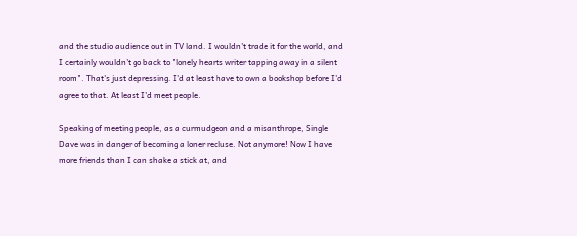and the studio audience out in TV land. I wouldn't trade it for the world, and I certainly wouldn't go back to "lonely hearts writer tapping away in a silent room". That's just depressing. I'd at least have to own a bookshop before I'd agree to that. At least I'd meet people.

Speaking of meeting people, as a curmudgeon and a misanthrope, Single Dave was in danger of becoming a loner recluse. Not anymore! Now I have more friends than I can shake a stick at, and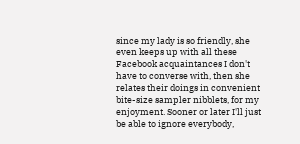since my lady is so friendly, she even keeps up with all these Facebook acquaintances I don't have to converse with, then she relates their doings in convenient bite-size sampler nibblets, for my enjoyment. Sooner or later I'll just be able to ignore everybody,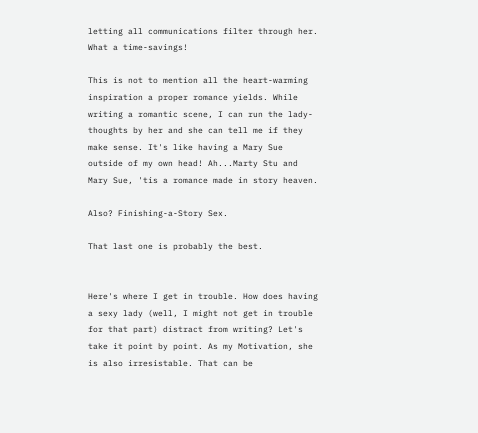letting all communications filter through her. What a time-savings!

This is not to mention all the heart-warming inspiration a proper romance yields. While writing a romantic scene, I can run the lady-thoughts by her and she can tell me if they make sense. It's like having a Mary Sue outside of my own head! Ah...Marty Stu and Mary Sue, 'tis a romance made in story heaven.

Also? Finishing-a-Story Sex.

That last one is probably the best.


Here's where I get in trouble. How does having a sexy lady (well, I might not get in trouble for that part) distract from writing? Let's take it point by point. As my Motivation, she is also irresistable. That can be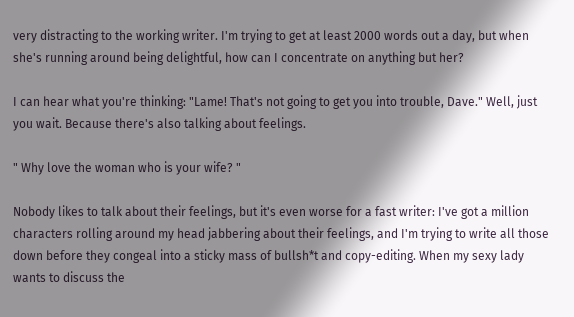very distracting to the working writer. I'm trying to get at least 2000 words out a day, but when she's running around being delightful, how can I concentrate on anything but her?

I can hear what you're thinking: "Lame! That's not going to get you into trouble, Dave." Well, just you wait. Because there's also talking about feelings.

" Why love the woman who is your wife? "

Nobody likes to talk about their feelings, but it's even worse for a fast writer: I've got a million characters rolling around my head jabbering about their feelings, and I'm trying to write all those down before they congeal into a sticky mass of bullsh*t and copy-editing. When my sexy lady wants to discuss the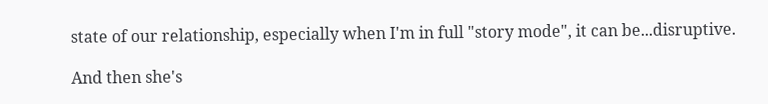state of our relationship, especially when I'm in full "story mode", it can be...disruptive.

And then she's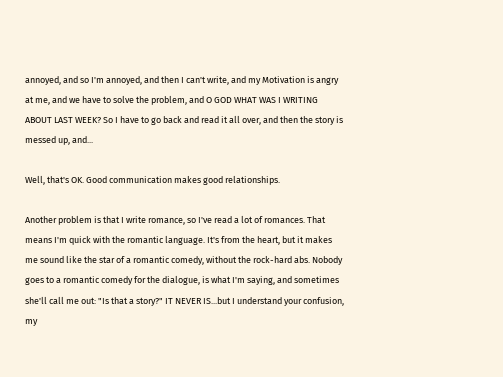annoyed, and so I'm annoyed, and then I can't write, and my Motivation is angry at me, and we have to solve the problem, and O GOD WHAT WAS I WRITING ABOUT LAST WEEK? So I have to go back and read it all over, and then the story is messed up, and...

Well, that's OK. Good communication makes good relationships.

Another problem is that I write romance, so I've read a lot of romances. That means I'm quick with the romantic language. It's from the heart, but it makes me sound like the star of a romantic comedy, without the rock-hard abs. Nobody goes to a romantic comedy for the dialogue, is what I'm saying, and sometimes she'll call me out: "Is that a story?" IT NEVER IS...but I understand your confusion, my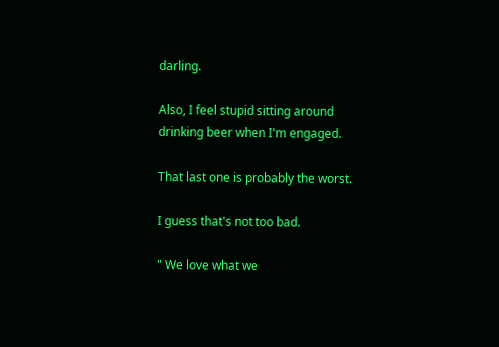darling.

Also, I feel stupid sitting around drinking beer when I'm engaged.

That last one is probably the worst.

I guess that's not too bad.

" We love what we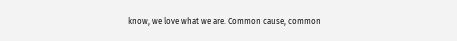know, we love what we are. Common cause, common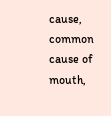cause, common cause of mouth,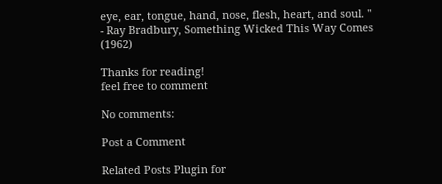eye, ear, tongue, hand, nose, flesh, heart, and soul. "
- Ray Bradbury, Something Wicked This Way Comes (1962)

Thanks for reading!
feel free to comment

No comments:

Post a Comment

Related Posts Plugin for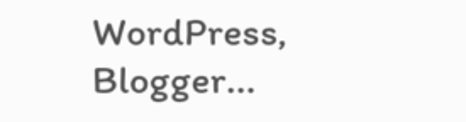WordPress, Blogger...